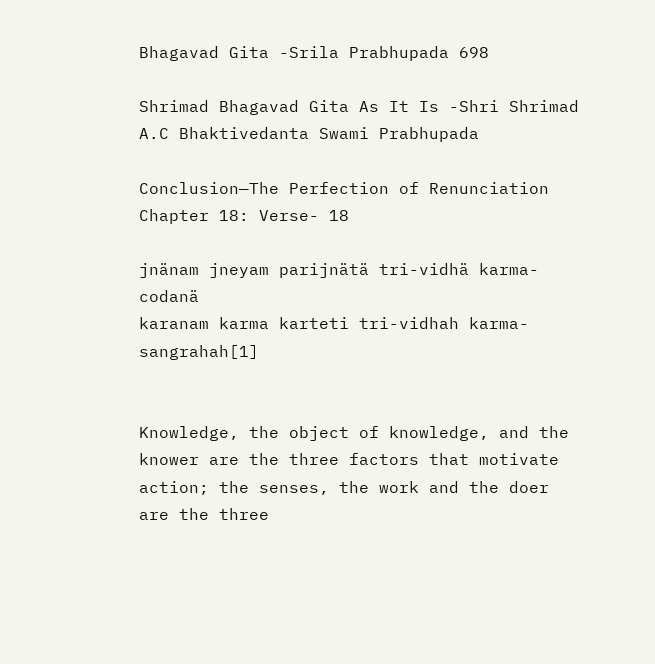Bhagavad Gita -Srila Prabhupada 698

Shrimad Bhagavad Gita As It Is -Shri Shrimad A.C Bhaktivedanta Swami Prabhupada

Conclusion—The Perfection of Renunciation
Chapter 18: Verse- 18

jnänam jneyam parijnätä tri-vidhä karma-codanä
karanam karma karteti tri-vidhah karma-sangrahah[1]


Knowledge, the object of knowledge, and the knower are the three factors that motivate action; the senses, the work and the doer are the three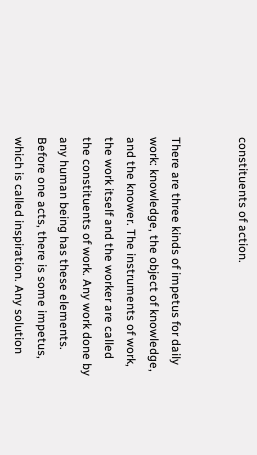constituents of action.


There are three kinds of impetus for daily work: knowledge, the object of knowledge, and the knower. The instruments of work, the work itself and the worker are called the constituents of work. Any work done by any human being has these elements. Before one acts, there is some impetus, which is called inspiration. Any solution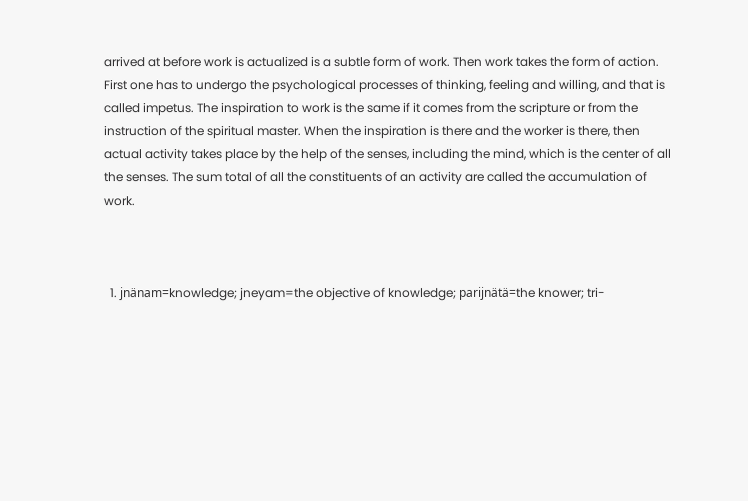arrived at before work is actualized is a subtle form of work. Then work takes the form of action. First one has to undergo the psychological processes of thinking, feeling and willing, and that is called impetus. The inspiration to work is the same if it comes from the scripture or from the instruction of the spiritual master. When the inspiration is there and the worker is there, then actual activity takes place by the help of the senses, including the mind, which is the center of all the senses. The sum total of all the constituents of an activity are called the accumulation of work.



  1. jnänam=knowledge; jneyam=the objective of knowledge; parijnätä=the knower; tri-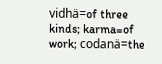vidhä=of three kinds; karma=of work; codanä=the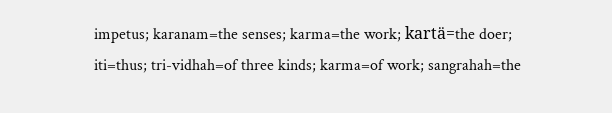impetus; karanam=the senses; karma=the work; kartä=the doer; iti=thus; tri-vidhah=of three kinds; karma=of work; sangrahah=the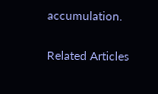accumulation.

Related Articles